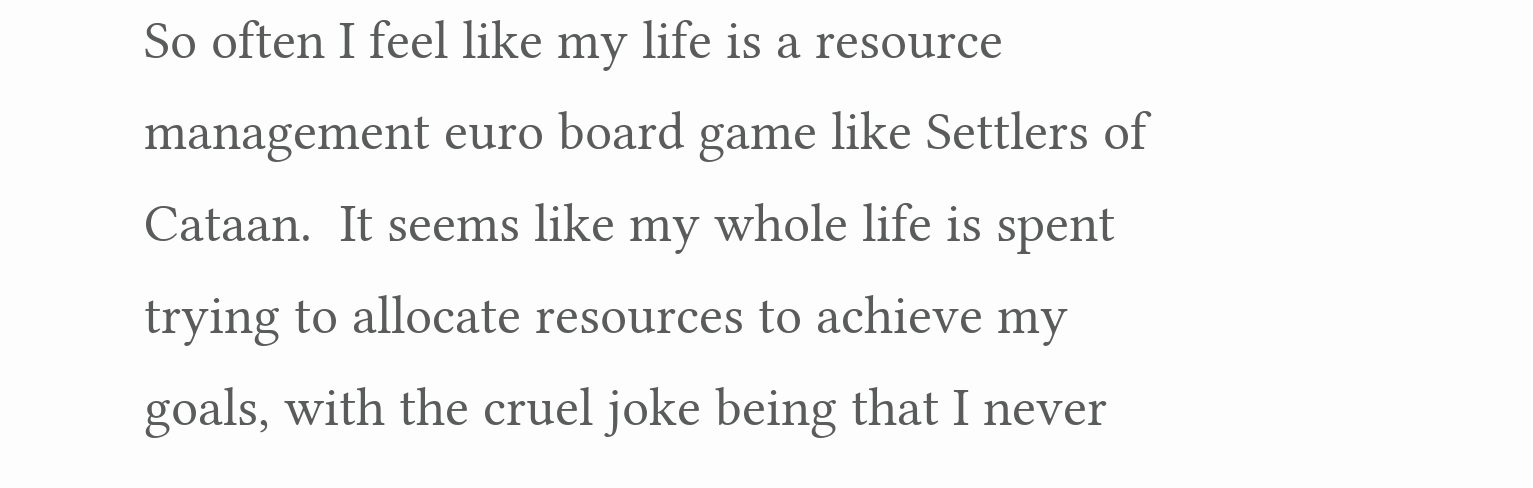So often I feel like my life is a resource management euro board game like Settlers of Cataan.  It seems like my whole life is spent trying to allocate resources to achieve my goals, with the cruel joke being that I never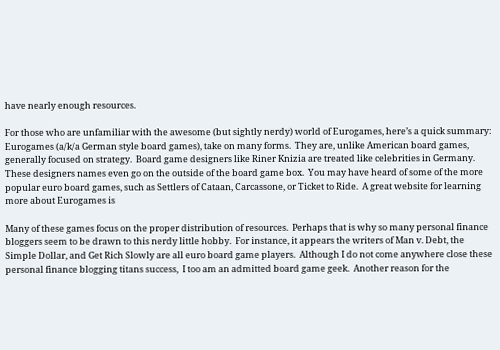have nearly enough resources.

For those who are unfamiliar with the awesome (but sightly nerdy) world of Eurogames, here’s a quick summary:  Eurogames (a/k/a German style board games), take on many forms.  They are, unlike American board games, generally focused on strategy.  Board game designers like Riner Knizia are treated like celebrities in Germany.  These designers names even go on the outside of the board game box.  You may have heard of some of the more popular euro board games, such as Settlers of Cataan, Carcassone, or Ticket to Ride.  A great website for learning more about Eurogames is

Many of these games focus on the proper distribution of resources.  Perhaps that is why so many personal finance bloggers seem to be drawn to this nerdy little hobby.  For instance, it appears the writers of Man v. Debt, the Simple Dollar, and Get Rich Slowly are all euro board game players.  Although I do not come anywhere close these personal finance blogging titans success,  I too am an admitted board game geek.  Another reason for the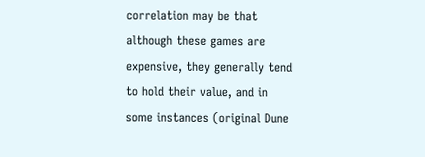correlation may be that although these games are expensive, they generally tend to hold their value, and in some instances (original Dune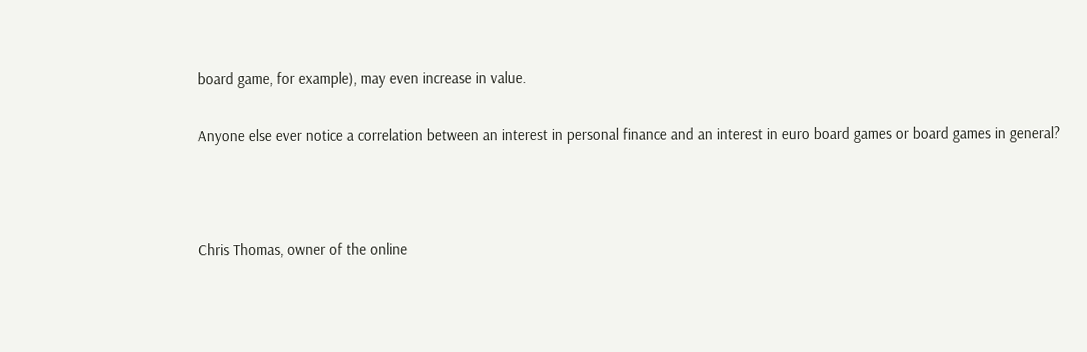board game, for example), may even increase in value.

Anyone else ever notice a correlation between an interest in personal finance and an interest in euro board games or board games in general?



Chris Thomas, owner of the online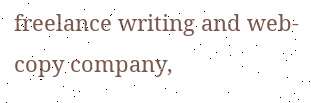freelance writing and web-copy company,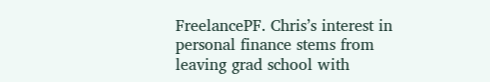FreelancePF. Chris’s interest in personal finance stems from leaving grad school with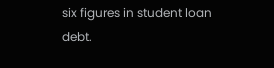six figures in student loan debt.